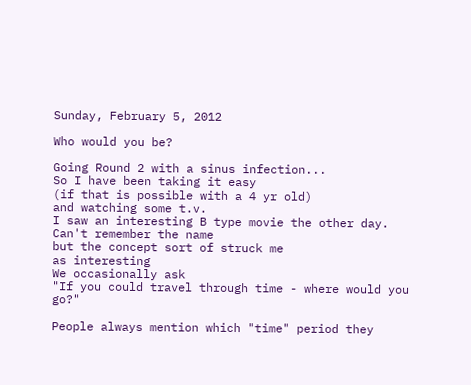Sunday, February 5, 2012

Who would you be?

Going Round 2 with a sinus infection...
So I have been taking it easy
(if that is possible with a 4 yr old)
and watching some t.v.
I saw an interesting B type movie the other day.
Can't remember the name
but the concept sort of struck me
as interesting
We occasionally ask
"If you could travel through time - where would you go?"

People always mention which "time" period they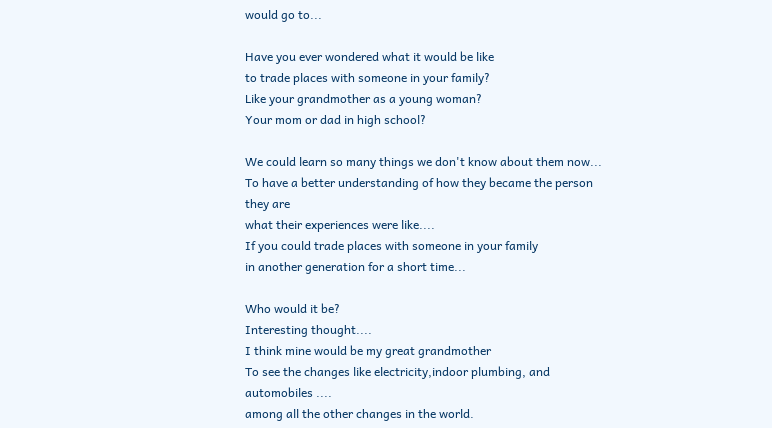would go to...

Have you ever wondered what it would be like
to trade places with someone in your family?
Like your grandmother as a young woman?
Your mom or dad in high school?

We could learn so many things we don't know about them now...
To have a better understanding of how they became the person they are
what their experiences were like....
If you could trade places with someone in your family
in another generation for a short time...

Who would it be?
Interesting thought....
I think mine would be my great grandmother
To see the changes like electricity,indoor plumbing, and automobiles ....
among all the other changes in the world.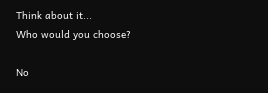Think about it...
Who would you choose?

No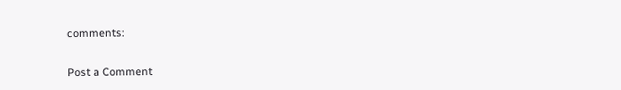comments:

Post a Comment